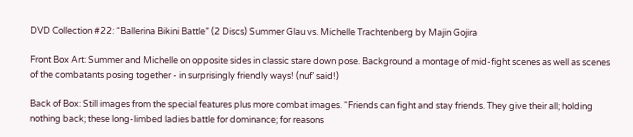DVD Collection #22: “Ballerina Bikini Battle” (2 Discs) Summer Glau vs. Michelle Trachtenberg by Majin Gojira

Front Box Art: Summer and Michelle on opposite sides in classic stare down pose. Background a montage of mid-fight scenes as well as scenes of the combatants posing together - in surprisingly friendly ways! (nuf’ said!)

Back of Box: Still images from the special features plus more combat images. “Friends can fight and stay friends. They give their all; holding nothing back; these long-limbed ladies battle for dominance; for reasons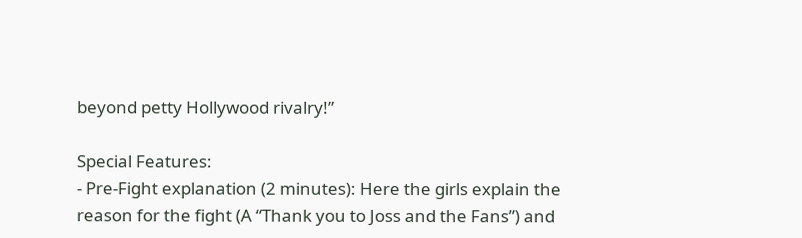beyond petty Hollywood rivalry!”

Special Features:
- Pre-Fight explanation (2 minutes): Here the girls explain the reason for the fight (A “Thank you to Joss and the Fans”) and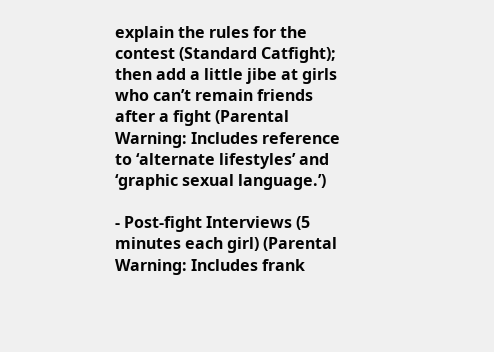explain the rules for the contest (Standard Catfight); then add a little jibe at girls who can’t remain friends after a fight (Parental Warning: Includes reference to ‘alternate lifestyles’ and ‘graphic sexual language.’)

- Post-fight Interviews (5 minutes each girl) (Parental Warning: Includes frank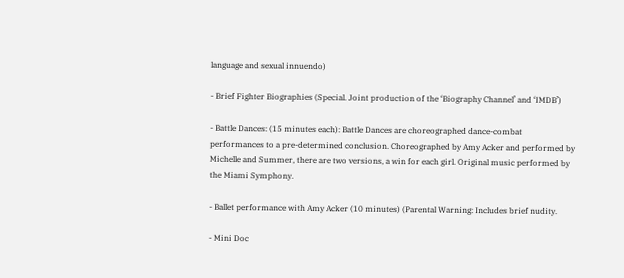language and sexual innuendo)

- Brief Fighter Biographies (Special. Joint production of the ‘Biography Channel’ and ‘IMDB’)

- Battle Dances: (15 minutes each): Battle Dances are choreographed dance-combat performances to a pre-determined conclusion. Choreographed by Amy Acker and performed by Michelle and Summer, there are two versions, a win for each girl. Original music performed by the Miami Symphony.

- Ballet performance with Amy Acker (10 minutes) (Parental Warning: Includes brief nudity.

- Mini Doc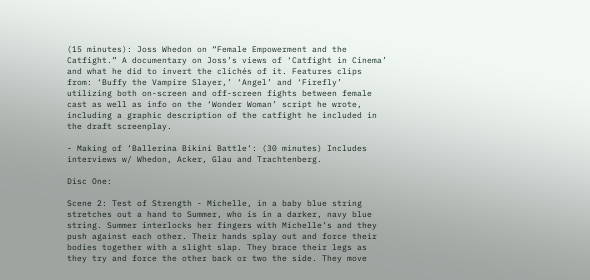(15 minutes): Joss Whedon on “Female Empowerment and the Catfight.” A documentary on Joss’s views of ‘Catfight in Cinema’ and what he did to invert the clichés of it. Features clips from: ‘Buffy the Vampire Slayer,’ ‘Angel’ and ‘Firefly’ utilizing both on-screen and off-screen fights between female cast as well as info on the ‘Wonder Woman’ script he wrote, including a graphic description of the catfight he included in the draft screenplay.

- Making of ‘Ballerina Bikini Battle‘: (30 minutes) Includes interviews w/ Whedon, Acker, Glau and Trachtenberg.

Disc One:

Scene 2: Test of Strength - Michelle, in a baby blue string stretches out a hand to Summer, who is in a darker, navy blue string. Summer interlocks her fingers with Michelle’s and they push against each other. Their hands splay out and force their bodies together with a slight slap. They brace their legs as they try and force the other back or two the side. They move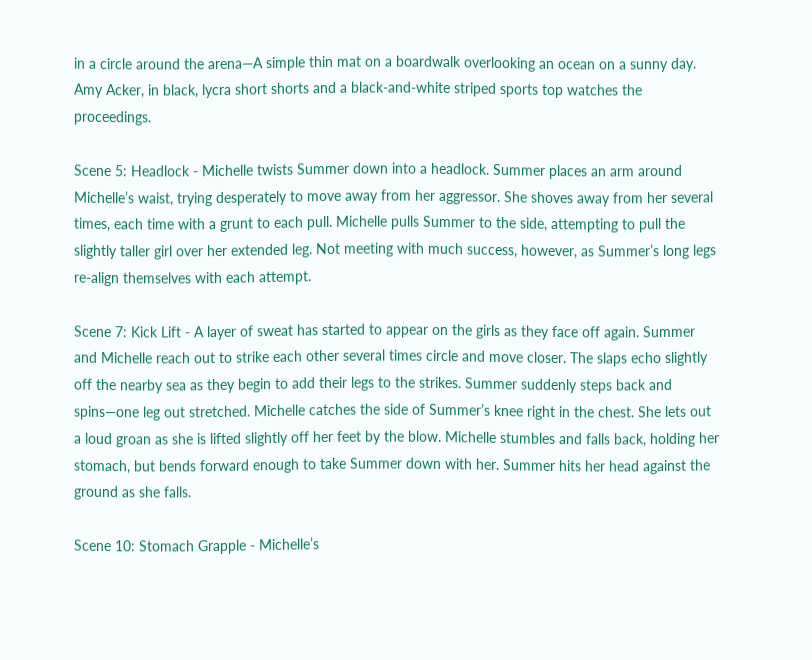in a circle around the arena—A simple thin mat on a boardwalk overlooking an ocean on a sunny day. Amy Acker, in black, lycra short shorts and a black-and-white striped sports top watches the proceedings.

Scene 5: Headlock - Michelle twists Summer down into a headlock. Summer places an arm around Michelle’s waist, trying desperately to move away from her aggressor. She shoves away from her several times, each time with a grunt to each pull. Michelle pulls Summer to the side, attempting to pull the slightly taller girl over her extended leg. Not meeting with much success, however, as Summer’s long legs re-align themselves with each attempt.

Scene 7: Kick Lift - A layer of sweat has started to appear on the girls as they face off again. Summer and Michelle reach out to strike each other several times circle and move closer. The slaps echo slightly off the nearby sea as they begin to add their legs to the strikes. Summer suddenly steps back and spins—one leg out stretched. Michelle catches the side of Summer’s knee right in the chest. She lets out a loud groan as she is lifted slightly off her feet by the blow. Michelle stumbles and falls back, holding her stomach, but bends forward enough to take Summer down with her. Summer hits her head against the ground as she falls.

Scene 10: Stomach Grapple - Michelle’s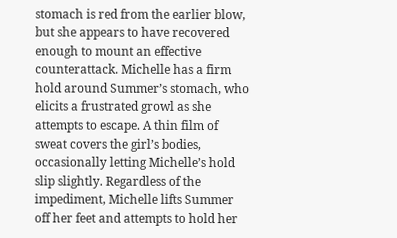stomach is red from the earlier blow, but she appears to have recovered enough to mount an effective counterattack. Michelle has a firm hold around Summer’s stomach, who elicits a frustrated growl as she attempts to escape. A thin film of sweat covers the girl’s bodies, occasionally letting Michelle’s hold slip slightly. Regardless of the impediment, Michelle lifts Summer off her feet and attempts to hold her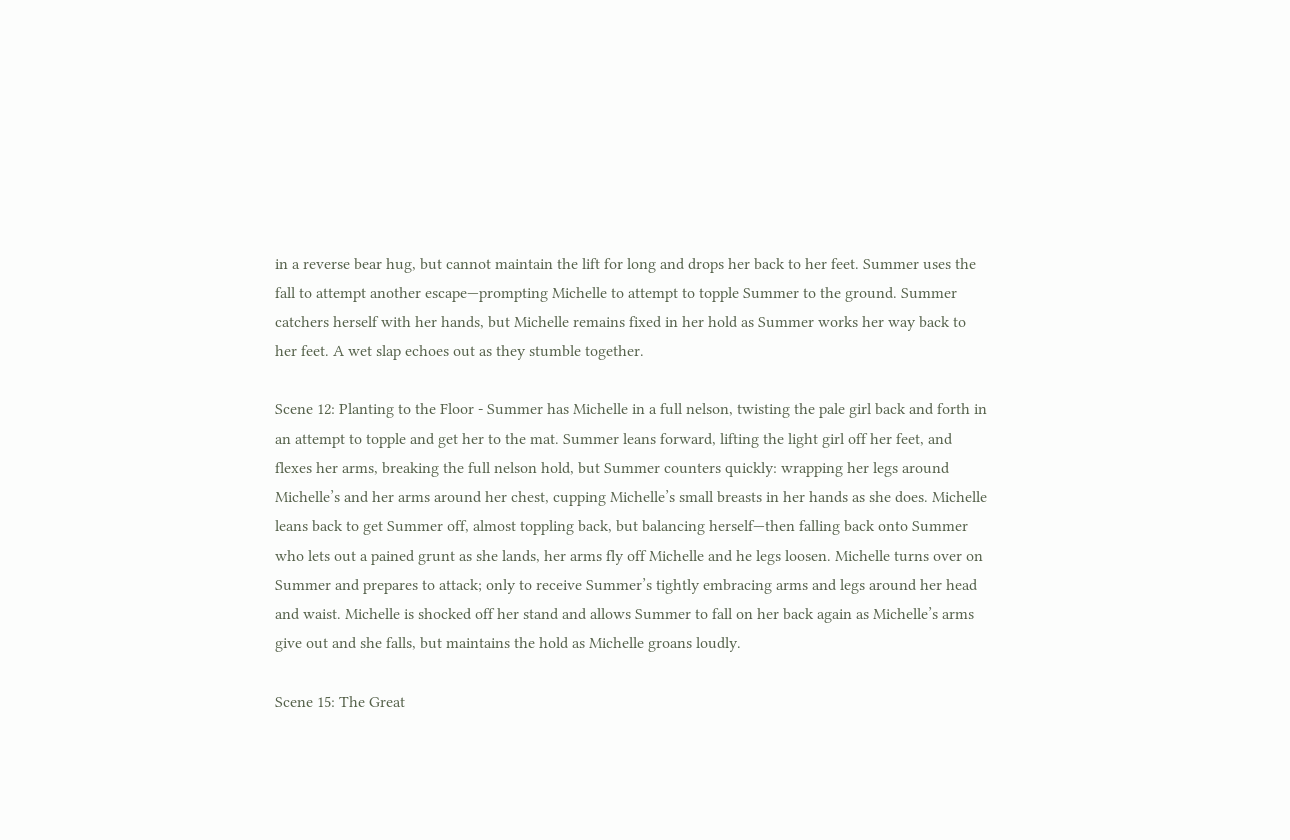in a reverse bear hug, but cannot maintain the lift for long and drops her back to her feet. Summer uses the fall to attempt another escape—prompting Michelle to attempt to topple Summer to the ground. Summer catchers herself with her hands, but Michelle remains fixed in her hold as Summer works her way back to her feet. A wet slap echoes out as they stumble together.

Scene 12: Planting to the Floor - Summer has Michelle in a full nelson, twisting the pale girl back and forth in an attempt to topple and get her to the mat. Summer leans forward, lifting the light girl off her feet, and flexes her arms, breaking the full nelson hold, but Summer counters quickly: wrapping her legs around Michelle’s and her arms around her chest, cupping Michelle’s small breasts in her hands as she does. Michelle leans back to get Summer off, almost toppling back, but balancing herself—then falling back onto Summer who lets out a pained grunt as she lands, her arms fly off Michelle and he legs loosen. Michelle turns over on Summer and prepares to attack; only to receive Summer’s tightly embracing arms and legs around her head and waist. Michelle is shocked off her stand and allows Summer to fall on her back again as Michelle’s arms give out and she falls, but maintains the hold as Michelle groans loudly.

Scene 15: The Great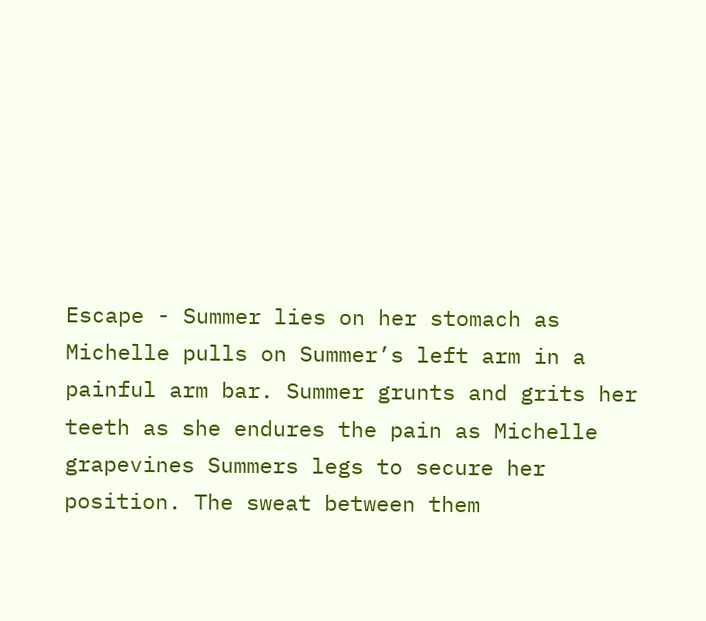Escape - Summer lies on her stomach as Michelle pulls on Summer’s left arm in a painful arm bar. Summer grunts and grits her teeth as she endures the pain as Michelle grapevines Summers legs to secure her position. The sweat between them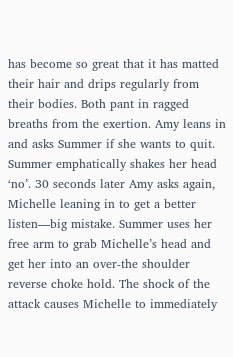has become so great that it has matted their hair and drips regularly from their bodies. Both pant in ragged breaths from the exertion. Amy leans in and asks Summer if she wants to quit. Summer emphatically shakes her head ‘no’. 30 seconds later Amy asks again, Michelle leaning in to get a better listen—big mistake. Summer uses her free arm to grab Michelle’s head and get her into an over-the shoulder reverse choke hold. The shock of the attack causes Michelle to immediately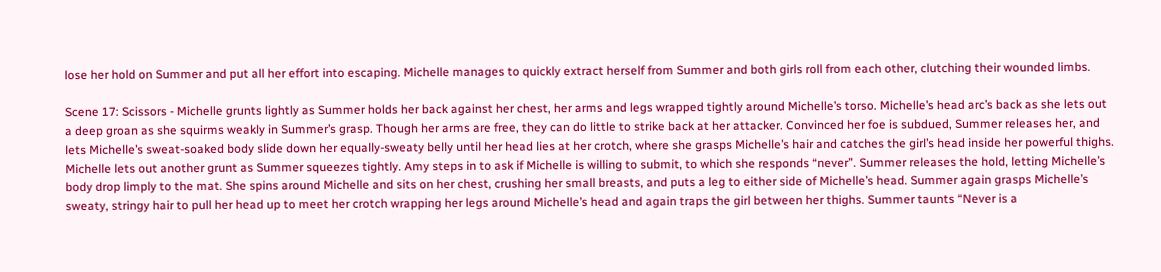lose her hold on Summer and put all her effort into escaping. Michelle manages to quickly extract herself from Summer and both girls roll from each other, clutching their wounded limbs.

Scene 17: Scissors - Michelle grunts lightly as Summer holds her back against her chest, her arms and legs wrapped tightly around Michelle’s torso. Michelle’s head arc’s back as she lets out a deep groan as she squirms weakly in Summer’s grasp. Though her arms are free, they can do little to strike back at her attacker. Convinced her foe is subdued, Summer releases her, and lets Michelle’s sweat-soaked body slide down her equally-sweaty belly until her head lies at her crotch, where she grasps Michelle’s hair and catches the girl’s head inside her powerful thighs. Michelle lets out another grunt as Summer squeezes tightly. Amy steps in to ask if Michelle is willing to submit, to which she responds “never”. Summer releases the hold, letting Michelle’s body drop limply to the mat. She spins around Michelle and sits on her chest, crushing her small breasts, and puts a leg to either side of Michelle’s head. Summer again grasps Michelle’s sweaty, stringy hair to pull her head up to meet her crotch wrapping her legs around Michelle’s head and again traps the girl between her thighs. Summer taunts “Never is a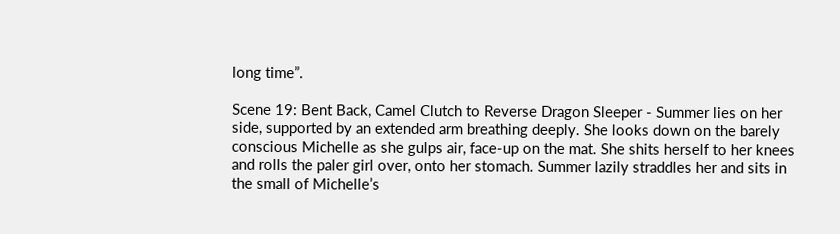long time”.

Scene 19: Bent Back, Camel Clutch to Reverse Dragon Sleeper - Summer lies on her side, supported by an extended arm breathing deeply. She looks down on the barely conscious Michelle as she gulps air, face-up on the mat. She shits herself to her knees and rolls the paler girl over, onto her stomach. Summer lazily straddles her and sits in the small of Michelle’s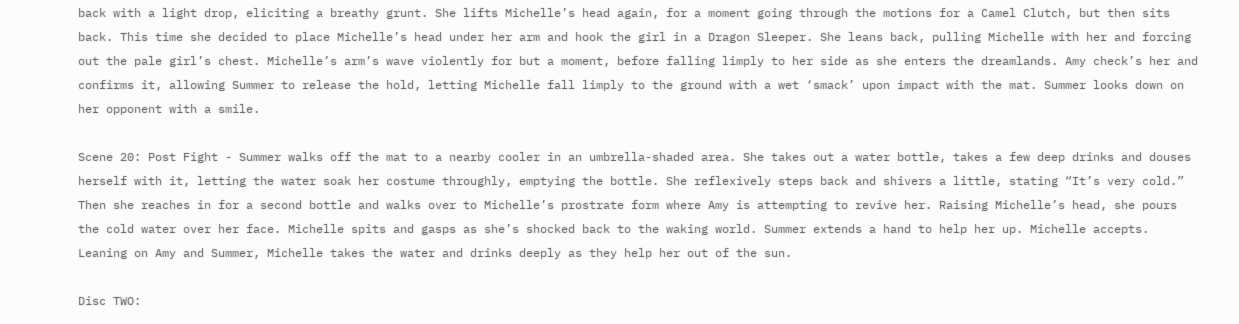back with a light drop, eliciting a breathy grunt. She lifts Michelle’s head again, for a moment going through the motions for a Camel Clutch, but then sits back. This time she decided to place Michelle’s head under her arm and hook the girl in a Dragon Sleeper. She leans back, pulling Michelle with her and forcing out the pale girl’s chest. Michelle’s arm’s wave violently for but a moment, before falling limply to her side as she enters the dreamlands. Amy check’s her and confirms it, allowing Summer to release the hold, letting Michelle fall limply to the ground with a wet ‘smack’ upon impact with the mat. Summer looks down on her opponent with a smile.

Scene 20: Post Fight - Summer walks off the mat to a nearby cooler in an umbrella-shaded area. She takes out a water bottle, takes a few deep drinks and douses herself with it, letting the water soak her costume throughly, emptying the bottle. She reflexively steps back and shivers a little, stating “It’s very cold.” Then she reaches in for a second bottle and walks over to Michelle’s prostrate form where Amy is attempting to revive her. Raising Michelle’s head, she pours the cold water over her face. Michelle spits and gasps as she’s shocked back to the waking world. Summer extends a hand to help her up. Michelle accepts. Leaning on Amy and Summer, Michelle takes the water and drinks deeply as they help her out of the sun.

Disc TWO: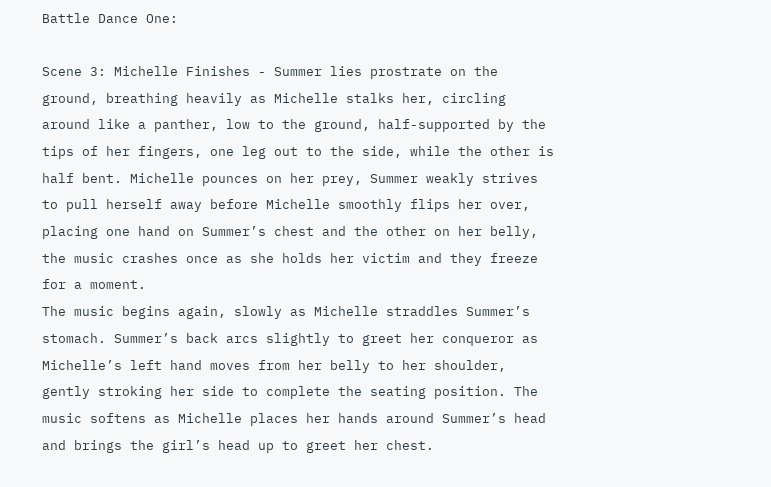Battle Dance One:

Scene 3: Michelle Finishes - Summer lies prostrate on the ground, breathing heavily as Michelle stalks her, circling around like a panther, low to the ground, half-supported by the tips of her fingers, one leg out to the side, while the other is half bent. Michelle pounces on her prey, Summer weakly strives to pull herself away before Michelle smoothly flips her over, placing one hand on Summer’s chest and the other on her belly, the music crashes once as she holds her victim and they freeze for a moment.
The music begins again, slowly as Michelle straddles Summer’s stomach. Summer’s back arcs slightly to greet her conqueror as Michelle’s left hand moves from her belly to her shoulder, gently stroking her side to complete the seating position. The music softens as Michelle places her hands around Summer’s head and brings the girl’s head up to greet her chest.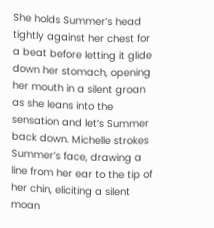She holds Summer’s head tightly against her chest for a beat before letting it glide down her stomach, opening her mouth in a silent groan as she leans into the sensation and let’s Summer back down. Michelle strokes Summer’s face, drawing a line from her ear to the tip of her chin, eliciting a silent moan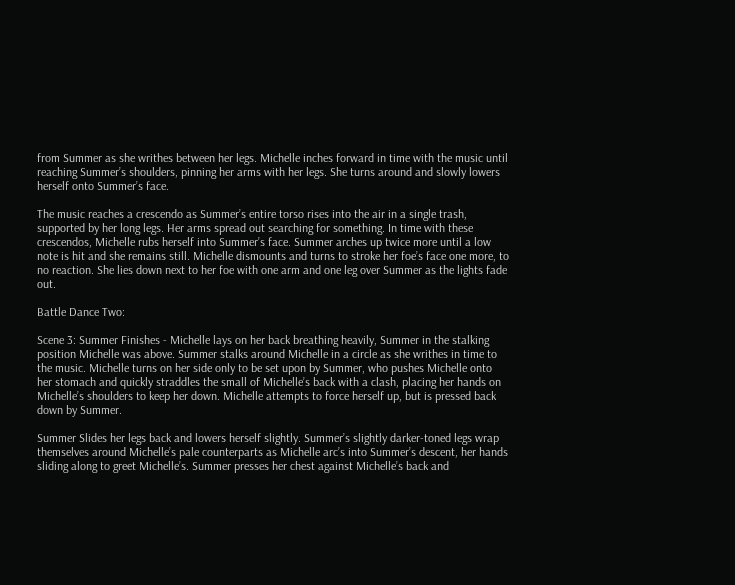from Summer as she writhes between her legs. Michelle inches forward in time with the music until reaching Summer’s shoulders, pinning her arms with her legs. She turns around and slowly lowers herself onto Summer’s face.

The music reaches a crescendo as Summer’s entire torso rises into the air in a single trash, supported by her long legs. Her arms spread out searching for something. In time with these crescendos, Michelle rubs herself into Summer’s face. Summer arches up twice more until a low note is hit and she remains still. Michelle dismounts and turns to stroke her foe’s face one more, to no reaction. She lies down next to her foe with one arm and one leg over Summer as the lights fade out.

Battle Dance Two:

Scene 3: Summer Finishes - Michelle lays on her back breathing heavily, Summer in the stalking position Michelle was above. Summer stalks around Michelle in a circle as she writhes in time to the music. Michelle turns on her side only to be set upon by Summer, who pushes Michelle onto her stomach and quickly straddles the small of Michelle’s back with a clash, placing her hands on Michelle’s shoulders to keep her down. Michelle attempts to force herself up, but is pressed back down by Summer.

Summer Slides her legs back and lowers herself slightly. Summer’s slightly darker-toned legs wrap themselves around Michelle’s pale counterparts as Michelle arc’s into Summer’s descent, her hands sliding along to greet Michelle’s. Summer presses her chest against Michelle’s back and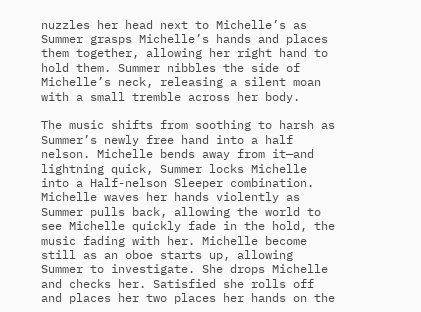nuzzles her head next to Michelle’s as Summer grasps Michelle’s hands and places them together, allowing her right hand to hold them. Summer nibbles the side of Michelle’s neck, releasing a silent moan with a small tremble across her body.

The music shifts from soothing to harsh as Summer’s newly free hand into a half nelson. Michelle bends away from it—and lightning quick, Summer locks Michelle into a Half-nelson Sleeper combination. Michelle waves her hands violently as Summer pulls back, allowing the world to see Michelle quickly fade in the hold, the music fading with her. Michelle become still as an oboe starts up, allowing Summer to investigate. She drops Michelle and checks her. Satisfied she rolls off and places her two places her hands on the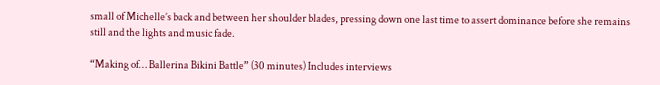small of Michelle’s back and between her shoulder blades, pressing down one last time to assert dominance before she remains still and the lights and music fade.

“Making of… Ballerina Bikini Battle” (30 minutes) Includes interviews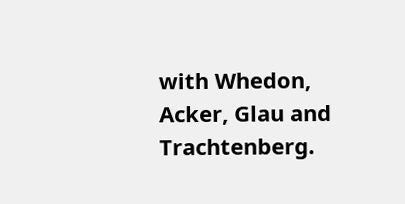with Whedon, Acker, Glau and Trachtenberg.